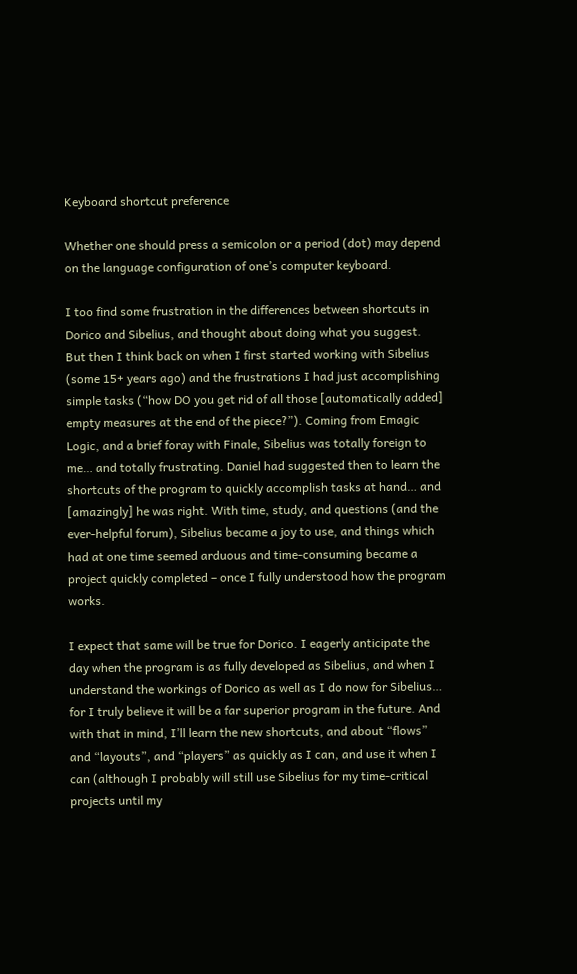Keyboard shortcut preference

Whether one should press a semicolon or a period (dot) may depend on the language configuration of one’s computer keyboard.

I too find some frustration in the differences between shortcuts in Dorico and Sibelius, and thought about doing what you suggest. But then I think back on when I first started working with Sibelius (some 15+ years ago) and the frustrations I had just accomplishing simple tasks (“how DO you get rid of all those [automatically added] empty measures at the end of the piece?”). Coming from Emagic Logic, and a brief foray with Finale, Sibelius was totally foreign to me… and totally frustrating. Daniel had suggested then to learn the shortcuts of the program to quickly accomplish tasks at hand… and [amazingly] he was right. With time, study, and questions (and the ever-helpful forum), Sibelius became a joy to use, and things which had at one time seemed arduous and time-consuming became a project quickly completed – once I fully understood how the program works.

I expect that same will be true for Dorico. I eagerly anticipate the day when the program is as fully developed as Sibelius, and when I understand the workings of Dorico as well as I do now for Sibelius… for I truly believe it will be a far superior program in the future. And with that in mind, I’ll learn the new shortcuts, and about “flows” and “layouts”, and “players” as quickly as I can, and use it when I can (although I probably will still use Sibelius for my time-critical projects until my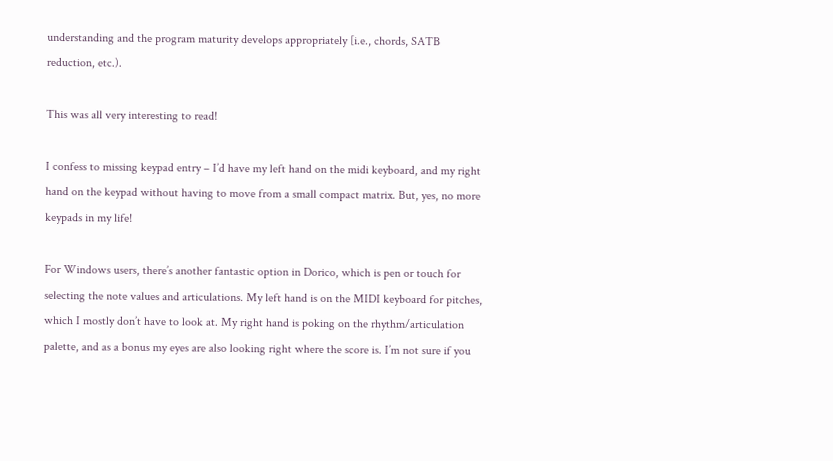understanding and the program maturity develops appropriately [i.e., chords, SATB reduction, etc.).

This was all very interesting to read!

I confess to missing keypad entry – I’d have my left hand on the midi keyboard, and my right hand on the keypad without having to move from a small compact matrix. But, yes, no more keypads in my life!

For Windows users, there’s another fantastic option in Dorico, which is pen or touch for selecting the note values and articulations. My left hand is on the MIDI keyboard for pitches, which I mostly don’t have to look at. My right hand is poking on the rhythm/articulation palette, and as a bonus my eyes are also looking right where the score is. I’m not sure if you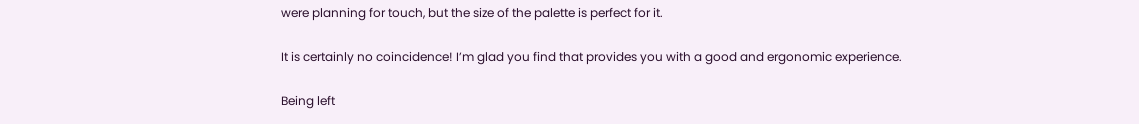were planning for touch, but the size of the palette is perfect for it.

It is certainly no coincidence! I’m glad you find that provides you with a good and ergonomic experience.

Being left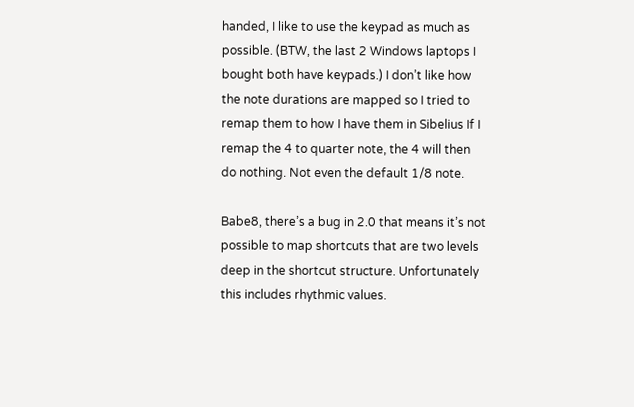handed, I like to use the keypad as much as possible. (BTW, the last 2 Windows laptops I bought both have keypads.) I don’t like how the note durations are mapped so I tried to remap them to how I have them in Sibelius If I remap the 4 to quarter note, the 4 will then do nothing. Not even the default 1/8 note.

Babe8, there’s a bug in 2.0 that means it’s not possible to map shortcuts that are two levels deep in the shortcut structure. Unfortunately this includes rhythmic values.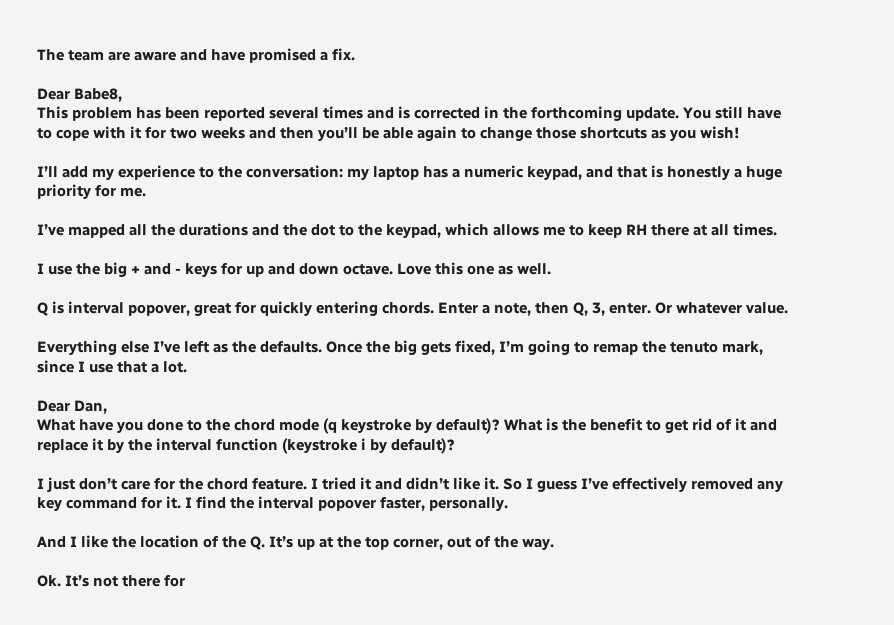The team are aware and have promised a fix.

Dear Babe8,
This problem has been reported several times and is corrected in the forthcoming update. You still have to cope with it for two weeks and then you’ll be able again to change those shortcuts as you wish!

I’ll add my experience to the conversation: my laptop has a numeric keypad, and that is honestly a huge priority for me.

I’ve mapped all the durations and the dot to the keypad, which allows me to keep RH there at all times.

I use the big + and - keys for up and down octave. Love this one as well.

Q is interval popover, great for quickly entering chords. Enter a note, then Q, 3, enter. Or whatever value.

Everything else I’ve left as the defaults. Once the big gets fixed, I’m going to remap the tenuto mark, since I use that a lot.

Dear Dan,
What have you done to the chord mode (q keystroke by default)? What is the benefit to get rid of it and replace it by the interval function (keystroke i by default)?

I just don’t care for the chord feature. I tried it and didn’t like it. So I guess I’ve effectively removed any key command for it. I find the interval popover faster, personally.

And I like the location of the Q. It’s up at the top corner, out of the way.

Ok. It’s not there for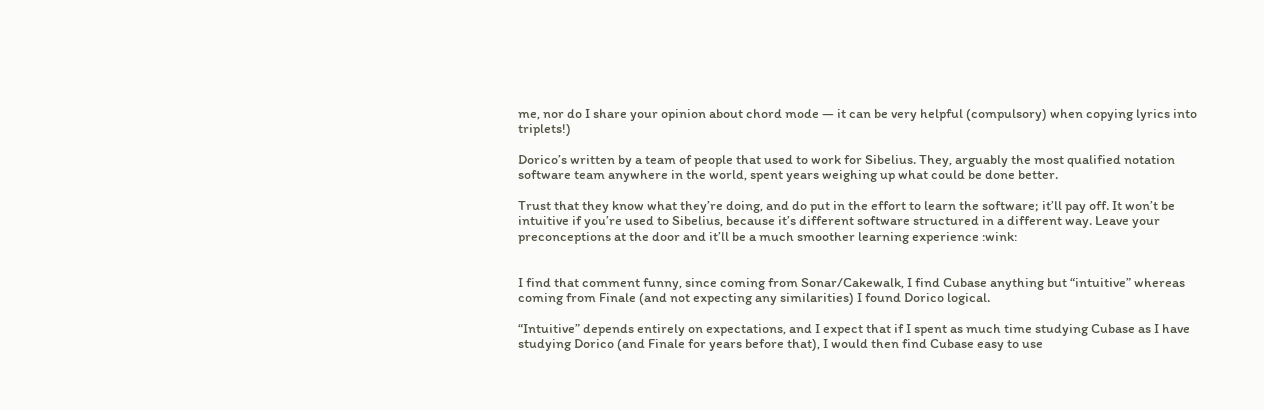me, nor do I share your opinion about chord mode — it can be very helpful (compulsory) when copying lyrics into triplets!)

Dorico’s written by a team of people that used to work for Sibelius. They, arguably the most qualified notation software team anywhere in the world, spent years weighing up what could be done better.

Trust that they know what they’re doing, and do put in the effort to learn the software; it’ll pay off. It won’t be intuitive if you’re used to Sibelius, because it’s different software structured in a different way. Leave your preconceptions at the door and it’ll be a much smoother learning experience :wink:


I find that comment funny, since coming from Sonar/Cakewalk, I find Cubase anything but “intuitive” whereas coming from Finale (and not expecting any similarities) I found Dorico logical.

“Intuitive” depends entirely on expectations, and I expect that if I spent as much time studying Cubase as I have studying Dorico (and Finale for years before that), I would then find Cubase easy to use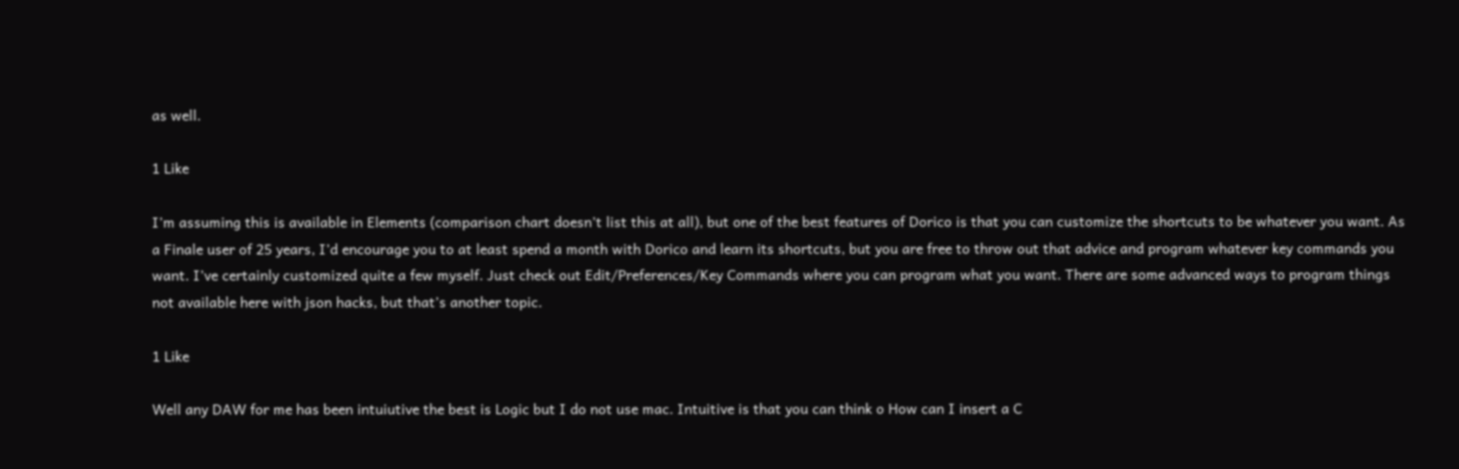as well.

1 Like

I’m assuming this is available in Elements (comparison chart doesn’t list this at all), but one of the best features of Dorico is that you can customize the shortcuts to be whatever you want. As a Finale user of 25 years, I’d encourage you to at least spend a month with Dorico and learn its shortcuts, but you are free to throw out that advice and program whatever key commands you want. I’ve certainly customized quite a few myself. Just check out Edit/Preferences/Key Commands where you can program what you want. There are some advanced ways to program things not available here with json hacks, but that’s another topic.

1 Like

Well any DAW for me has been intuiutive the best is Logic but I do not use mac. Intuitive is that you can think o How can I insert a C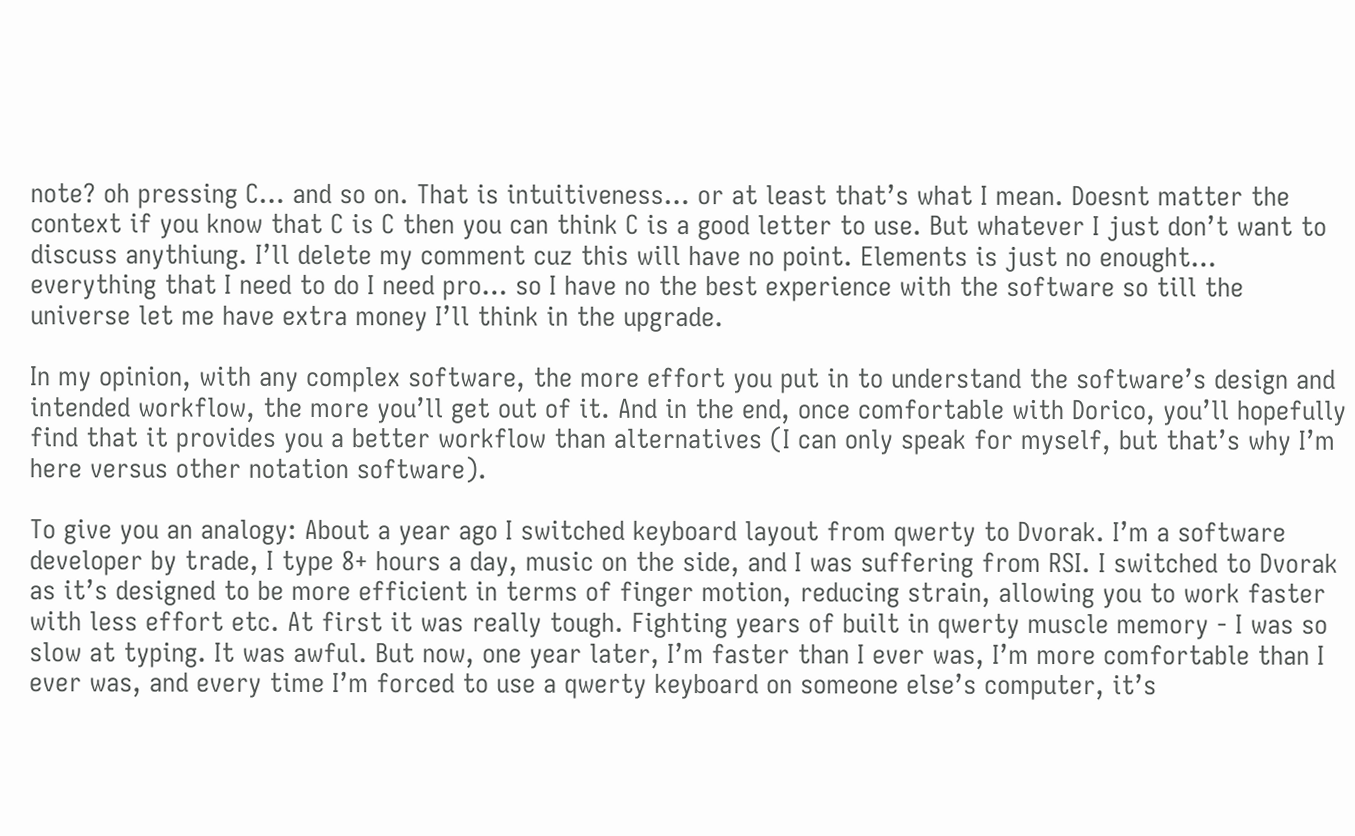note? oh pressing C… and so on. That is intuitiveness… or at least that’s what I mean. Doesnt matter the context if you know that C is C then you can think C is a good letter to use. But whatever I just don’t want to discuss anythiung. I’ll delete my comment cuz this will have no point. Elements is just no enought… everything that I need to do I need pro… so I have no the best experience with the software so till the universe let me have extra money I’ll think in the upgrade.

In my opinion, with any complex software, the more effort you put in to understand the software’s design and intended workflow, the more you’ll get out of it. And in the end, once comfortable with Dorico, you’ll hopefully find that it provides you a better workflow than alternatives (I can only speak for myself, but that’s why I’m here versus other notation software).

To give you an analogy: About a year ago I switched keyboard layout from qwerty to Dvorak. I’m a software developer by trade, I type 8+ hours a day, music on the side, and I was suffering from RSI. I switched to Dvorak as it’s designed to be more efficient in terms of finger motion, reducing strain, allowing you to work faster with less effort etc. At first it was really tough. Fighting years of built in qwerty muscle memory - I was so slow at typing. It was awful. But now, one year later, I’m faster than I ever was, I’m more comfortable than I ever was, and every time I’m forced to use a qwerty keyboard on someone else’s computer, it’s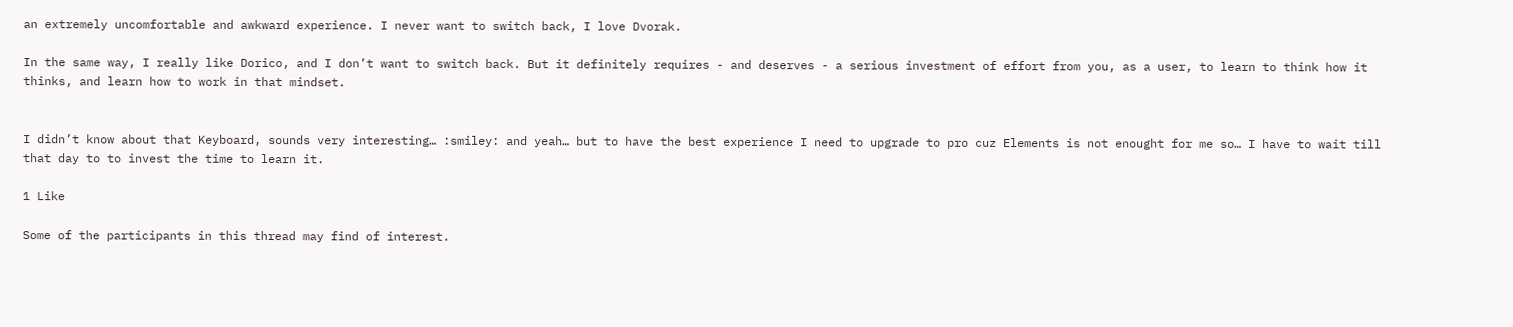an extremely uncomfortable and awkward experience. I never want to switch back, I love Dvorak.

In the same way, I really like Dorico, and I don’t want to switch back. But it definitely requires - and deserves - a serious investment of effort from you, as a user, to learn to think how it thinks, and learn how to work in that mindset.


I didn’t know about that Keyboard, sounds very interesting… :smiley: and yeah… but to have the best experience I need to upgrade to pro cuz Elements is not enought for me so… I have to wait till that day to to invest the time to learn it.

1 Like

Some of the participants in this thread may find of interest.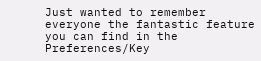Just wanted to remember everyone the fantastic feature you can find in the Preferences/Key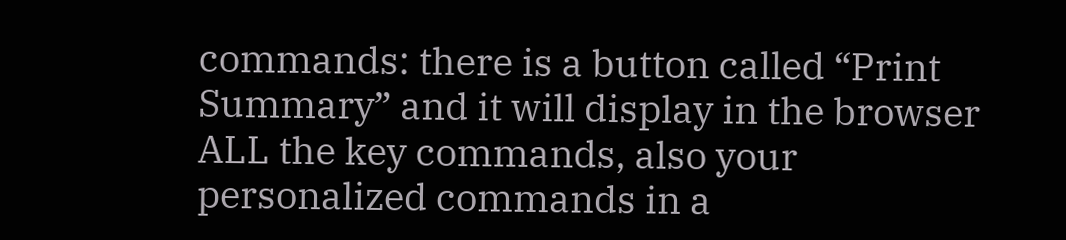commands: there is a button called “Print Summary” and it will display in the browser ALL the key commands, also your personalized commands in a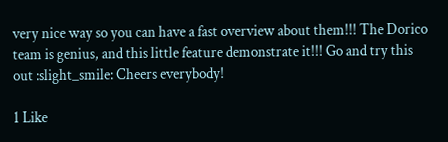very nice way so you can have a fast overview about them!!! The Dorico team is genius, and this little feature demonstrate it!!! Go and try this out :slight_smile: Cheers everybody!

1 Like